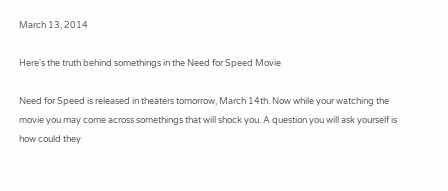March 13, 2014

Here's the truth behind somethings in the Need for Speed Movie

Need for Speed is released in theaters tomorrow, March 14th. Now while your watching the movie you may come across somethings that will shock you. A question you will ask yourself is how could they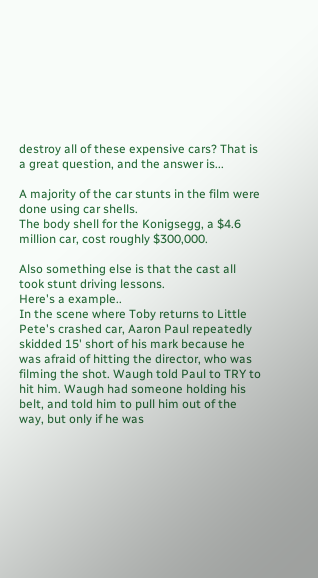destroy all of these expensive cars? That is a great question, and the answer is...

A majority of the car stunts in the film were done using car shells.
The body shell for the Konigsegg, a $4.6 million car, cost roughly $300,000.

Also something else is that the cast all took stunt driving lessons.
Here's a example..
In the scene where Toby returns to Little Pete's crashed car, Aaron Paul repeatedly skidded 15' short of his mark because he was afraid of hitting the director, who was filming the shot. Waugh told Paul to TRY to hit him. Waugh had someone holding his belt, and told him to pull him out of the way, but only if he was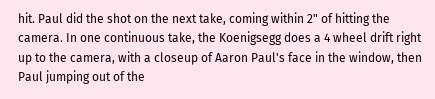hit. Paul did the shot on the next take, coming within 2" of hitting the camera. In one continuous take, the Koenigsegg does a 4 wheel drift right up to the camera, with a closeup of Aaron Paul's face in the window, then Paul jumping out of the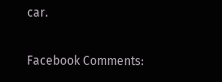car.

Facebook Comments: